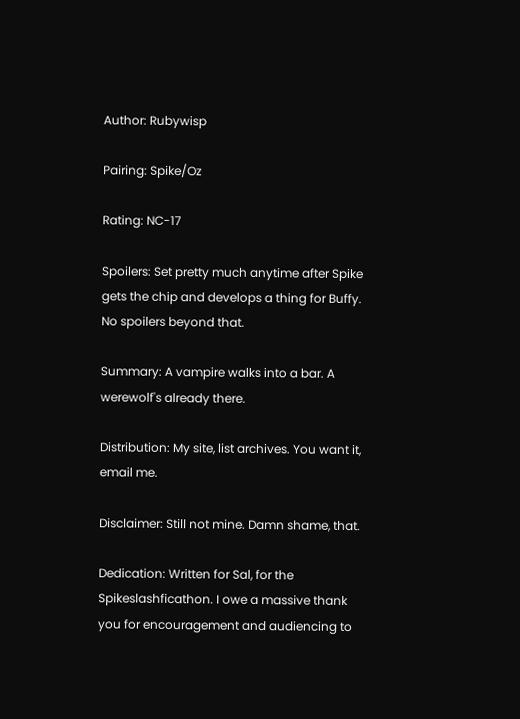Author: Rubywisp

Pairing: Spike/Oz

Rating: NC-17

Spoilers: Set pretty much anytime after Spike gets the chip and develops a thing for Buffy. No spoilers beyond that.

Summary: A vampire walks into a bar. A werewolf's already there.

Distribution: My site, list archives. You want it, email me.

Disclaimer: Still not mine. Damn shame, that.

Dedication: Written for Sal, for the Spikeslashficathon. I owe a massive thank you for encouragement and audiencing to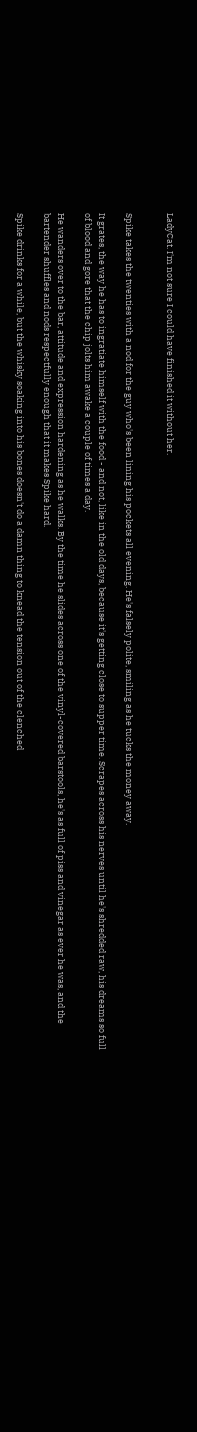LadyCat. I'm not sure I could have finished it without her.


Spike takes the twenties with a nod for the guy who's been lining his pockets all evening. He's falsely polite, smiling as he tucks the money away.

It grates, the way he has to ingratiate himself with the food - and not, like in the old days, because it's getting close to supper time. Scrapes across his nerves until he's shredded raw, his dreams so full of blood and gore that the chip jolts him awake a couple of times a day.

He wanders over to the bar, attitude and expression hardening as he walks. By the time he slides across one of the vinyl-covered barstools, he's as full of piss and vinegar as ever he was, and the bartender shuffles and nods respectfully enough that it makes Spike hard.

Spike drinks for a while, but the whisky soaking into his bones doesn't do a damn thing to knead the tension out of the clenched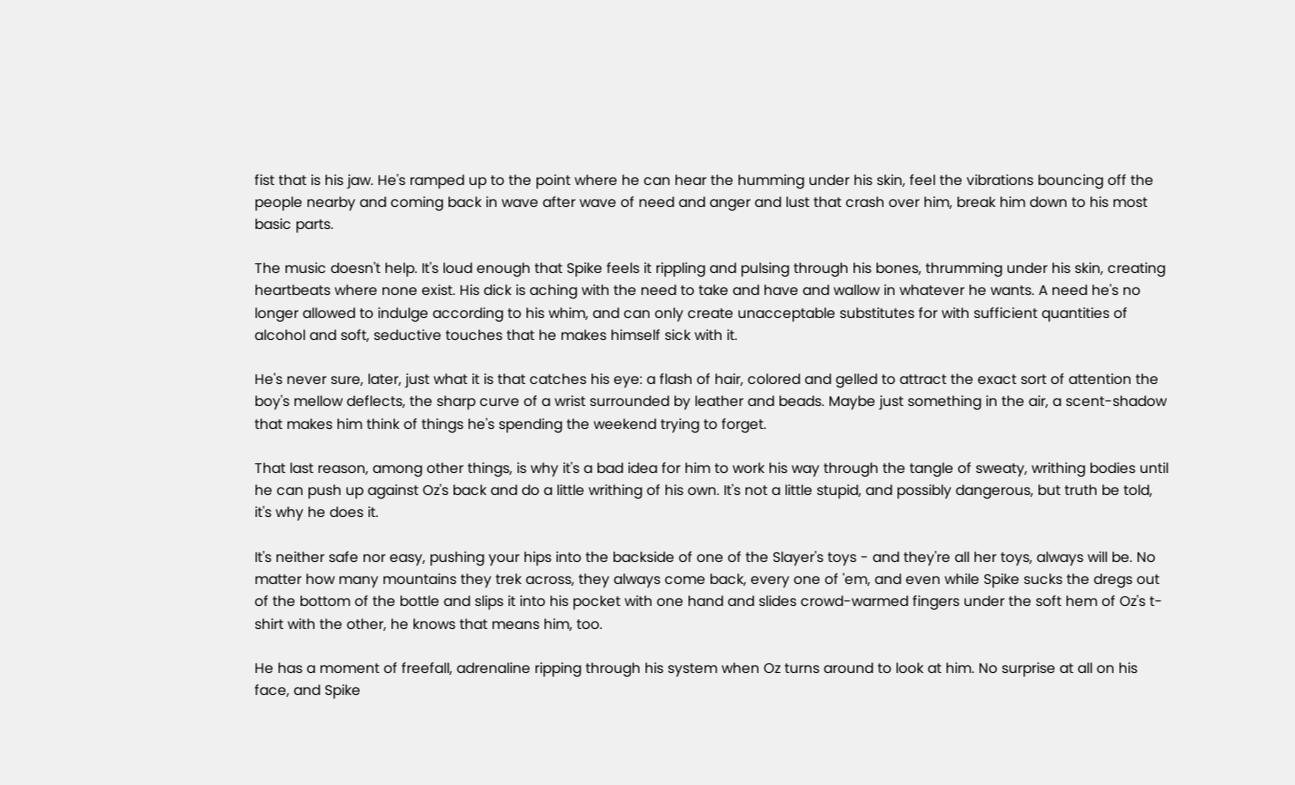fist that is his jaw. He's ramped up to the point where he can hear the humming under his skin, feel the vibrations bouncing off the people nearby and coming back in wave after wave of need and anger and lust that crash over him, break him down to his most basic parts.

The music doesn't help. It's loud enough that Spike feels it rippling and pulsing through his bones, thrumming under his skin, creating heartbeats where none exist. His dick is aching with the need to take and have and wallow in whatever he wants. A need he's no longer allowed to indulge according to his whim, and can only create unacceptable substitutes for with sufficient quantities of alcohol and soft, seductive touches that he makes himself sick with it.

He's never sure, later, just what it is that catches his eye: a flash of hair, colored and gelled to attract the exact sort of attention the boy's mellow deflects, the sharp curve of a wrist surrounded by leather and beads. Maybe just something in the air, a scent-shadow that makes him think of things he's spending the weekend trying to forget.

That last reason, among other things, is why it's a bad idea for him to work his way through the tangle of sweaty, writhing bodies until he can push up against Oz's back and do a little writhing of his own. It's not a little stupid, and possibly dangerous, but truth be told, it's why he does it.

It's neither safe nor easy, pushing your hips into the backside of one of the Slayer's toys - and they're all her toys, always will be. No matter how many mountains they trek across, they always come back, every one of 'em, and even while Spike sucks the dregs out of the bottom of the bottle and slips it into his pocket with one hand and slides crowd-warmed fingers under the soft hem of Oz's t-shirt with the other, he knows that means him, too.

He has a moment of freefall, adrenaline ripping through his system when Oz turns around to look at him. No surprise at all on his face, and Spike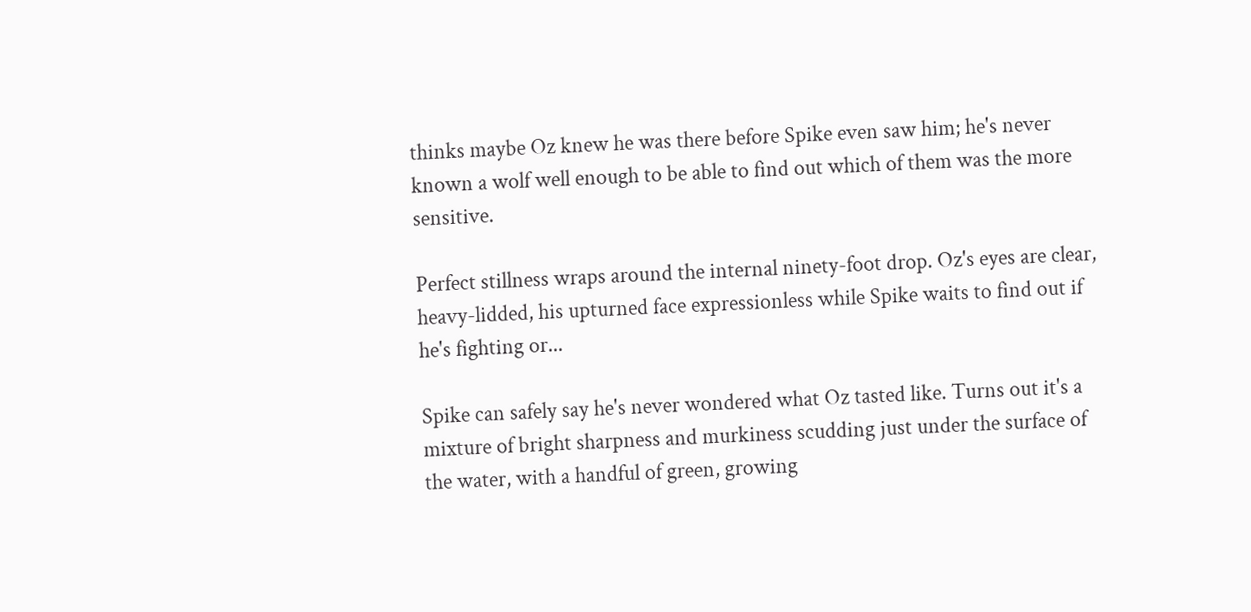thinks maybe Oz knew he was there before Spike even saw him; he's never known a wolf well enough to be able to find out which of them was the more sensitive.

Perfect stillness wraps around the internal ninety-foot drop. Oz's eyes are clear, heavy-lidded, his upturned face expressionless while Spike waits to find out if he's fighting or...

Spike can safely say he's never wondered what Oz tasted like. Turns out it's a mixture of bright sharpness and murkiness scudding just under the surface of the water, with a handful of green, growing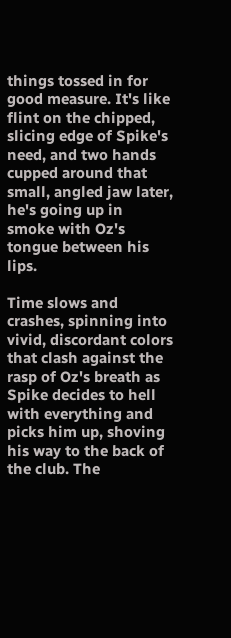things tossed in for good measure. It's like flint on the chipped, slicing edge of Spike's need, and two hands cupped around that small, angled jaw later, he's going up in smoke with Oz's tongue between his lips.

Time slows and crashes, spinning into vivid, discordant colors that clash against the rasp of Oz's breath as Spike decides to hell with everything and picks him up, shoving his way to the back of the club. The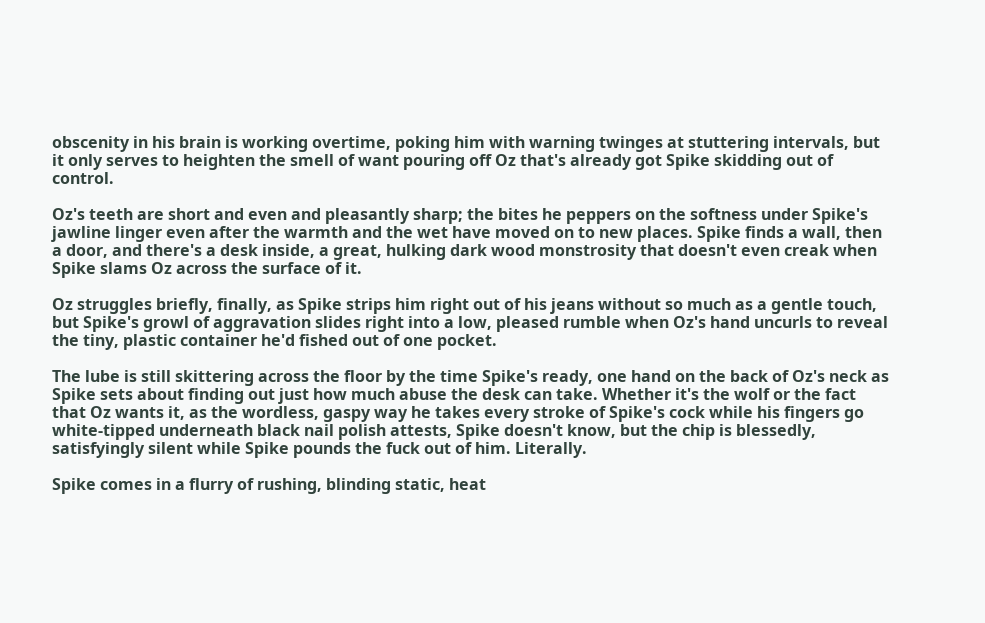obscenity in his brain is working overtime, poking him with warning twinges at stuttering intervals, but it only serves to heighten the smell of want pouring off Oz that's already got Spike skidding out of control.

Oz's teeth are short and even and pleasantly sharp; the bites he peppers on the softness under Spike's jawline linger even after the warmth and the wet have moved on to new places. Spike finds a wall, then a door, and there's a desk inside, a great, hulking dark wood monstrosity that doesn't even creak when Spike slams Oz across the surface of it.

Oz struggles briefly, finally, as Spike strips him right out of his jeans without so much as a gentle touch, but Spike's growl of aggravation slides right into a low, pleased rumble when Oz's hand uncurls to reveal the tiny, plastic container he'd fished out of one pocket.

The lube is still skittering across the floor by the time Spike's ready, one hand on the back of Oz's neck as Spike sets about finding out just how much abuse the desk can take. Whether it's the wolf or the fact that Oz wants it, as the wordless, gaspy way he takes every stroke of Spike's cock while his fingers go white-tipped underneath black nail polish attests, Spike doesn't know, but the chip is blessedly, satisfyingly silent while Spike pounds the fuck out of him. Literally.

Spike comes in a flurry of rushing, blinding static, heat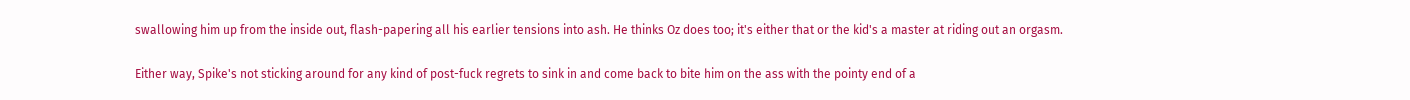swallowing him up from the inside out, flash-papering all his earlier tensions into ash. He thinks Oz does too; it's either that or the kid's a master at riding out an orgasm.

Either way, Spike's not sticking around for any kind of post-fuck regrets to sink in and come back to bite him on the ass with the pointy end of a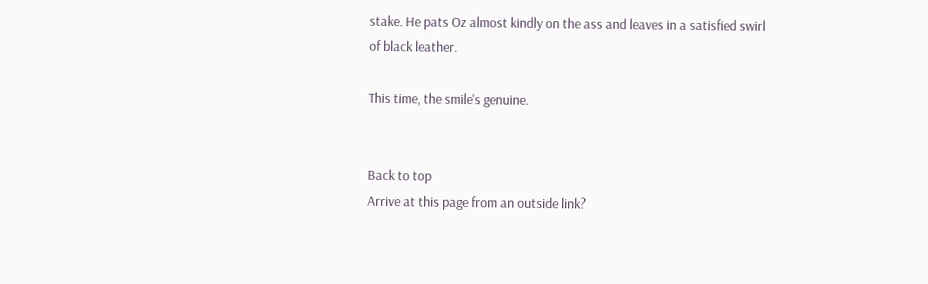stake. He pats Oz almost kindly on the ass and leaves in a satisfied swirl of black leather.

This time, the smile's genuine.


Back to top
Arrive at this page from an outside link?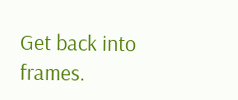Get back into frames.